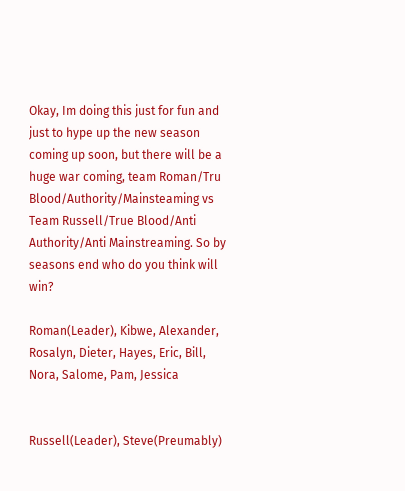Okay, Im doing this just for fun and just to hype up the new season coming up soon, but there will be a huge war coming, team Roman/Tru Blood/Authority/Mainsteaming vs Team Russell/True Blood/Anti Authority/Anti Mainstreaming. So by seasons end who do you think will win?

Roman(Leader), Kibwe, Alexander, Rosalyn, Dieter, Hayes, Eric, Bill, Nora, Salome, Pam, Jessica


Russell(Leader), Steve(Preumably)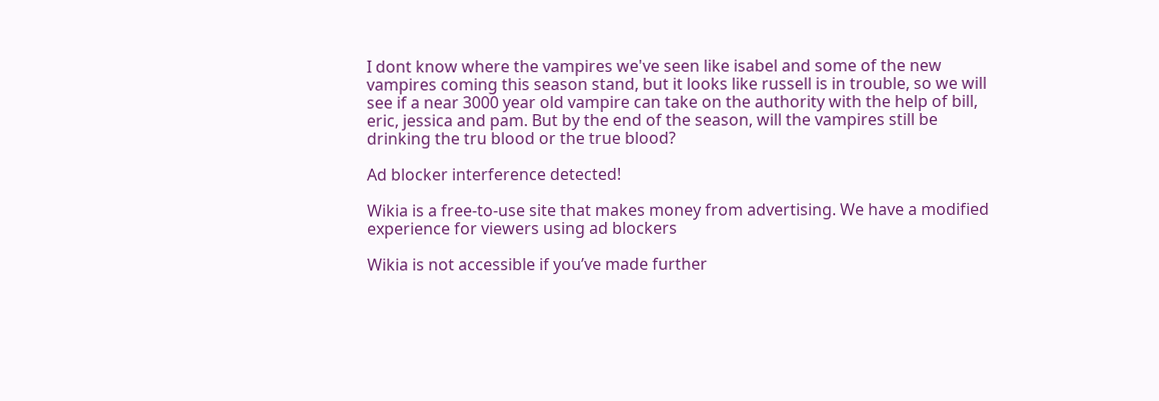I dont know where the vampires we've seen like isabel and some of the new vampires coming this season stand, but it looks like russell is in trouble, so we will see if a near 3000 year old vampire can take on the authority with the help of bill, eric, jessica and pam. But by the end of the season, will the vampires still be drinking the tru blood or the true blood?

Ad blocker interference detected!

Wikia is a free-to-use site that makes money from advertising. We have a modified experience for viewers using ad blockers

Wikia is not accessible if you’ve made further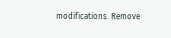modifications. Remove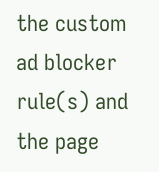the custom ad blocker rule(s) and the page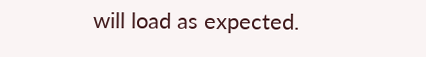will load as expected.